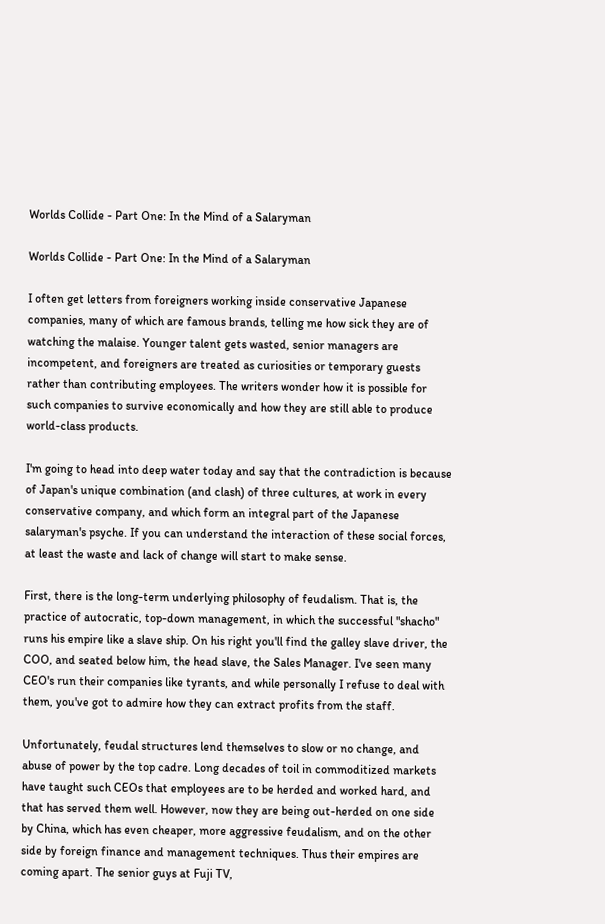Worlds Collide - Part One: In the Mind of a Salaryman

Worlds Collide - Part One: In the Mind of a Salaryman

I often get letters from foreigners working inside conservative Japanese companies, many of which are famous brands, telling me how sick they are of watching the malaise. Younger talent gets wasted, senior managers are incompetent, and foreigners are treated as curiosities or temporary guests rather than contributing employees. The writers wonder how it is possible for such companies to survive economically and how they are still able to produce world-class products.

I'm going to head into deep water today and say that the contradiction is because of Japan's unique combination (and clash) of three cultures, at work in every conservative company, and which form an integral part of the Japanese salaryman's psyche. If you can understand the interaction of these social forces, at least the waste and lack of change will start to make sense.

First, there is the long-term underlying philosophy of feudalism. That is, the practice of autocratic, top-down management, in which the successful "shacho" runs his empire like a slave ship. On his right you'll find the galley slave driver, the COO, and seated below him, the head slave, the Sales Manager. I've seen many CEO's run their companies like tyrants, and while personally I refuse to deal with them, you've got to admire how they can extract profits from the staff.

Unfortunately, feudal structures lend themselves to slow or no change, and abuse of power by the top cadre. Long decades of toil in commoditized markets have taught such CEOs that employees are to be herded and worked hard, and that has served them well. However, now they are being out-herded on one side by China, which has even cheaper, more aggressive feudalism, and on the other side by foreign finance and management techniques. Thus their empires are coming apart. The senior guys at Fuji TV,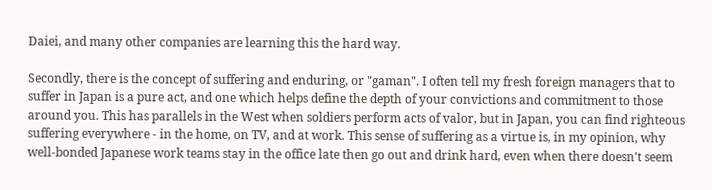Daiei, and many other companies are learning this the hard way.

Secondly, there is the concept of suffering and enduring, or "gaman". I often tell my fresh foreign managers that to suffer in Japan is a pure act, and one which helps define the depth of your convictions and commitment to those around you. This has parallels in the West when soldiers perform acts of valor, but in Japan, you can find righteous suffering everywhere - in the home, on TV, and at work. This sense of suffering as a virtue is, in my opinion, why well-bonded Japanese work teams stay in the office late then go out and drink hard, even when there doesn't seem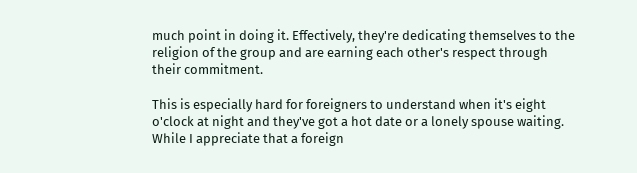much point in doing it. Effectively, they're dedicating themselves to the religion of the group and are earning each other's respect through their commitment.

This is especially hard for foreigners to understand when it's eight o'clock at night and they've got a hot date or a lonely spouse waiting. While I appreciate that a foreign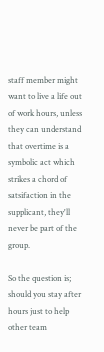staff member might want to live a life out of work hours, unless they can understand that overtime is a symbolic act which strikes a chord of satsifaction in the supplicant, they'll never be part of the group.

So the question is; should you stay after hours just to help other team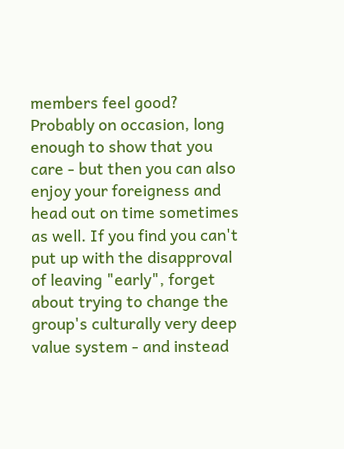members feel good? Probably on occasion, long enough to show that you care - but then you can also enjoy your foreigness and head out on time sometimes as well. If you find you can't put up with the disapproval of leaving "early", forget about trying to change the group's culturally very deep value system - and instead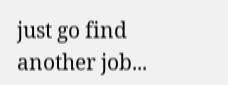just go find another job...